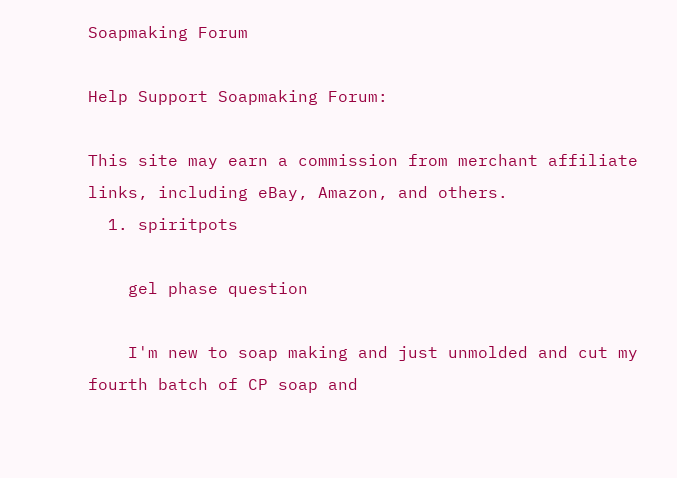Soapmaking Forum

Help Support Soapmaking Forum:

This site may earn a commission from merchant affiliate links, including eBay, Amazon, and others.
  1. spiritpots

    gel phase question

    I'm new to soap making and just unmolded and cut my fourth batch of CP soap and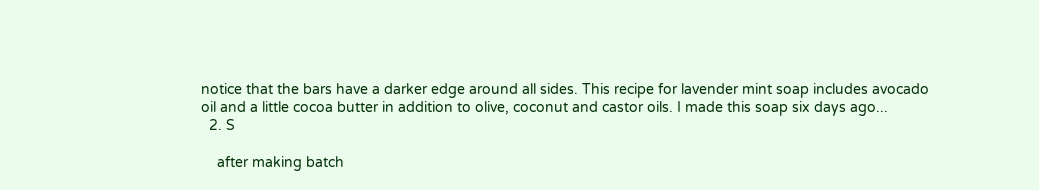notice that the bars have a darker edge around all sides. This recipe for lavender mint soap includes avocado oil and a little cocoa butter in addition to olive, coconut and castor oils. I made this soap six days ago...
  2. S

    after making batch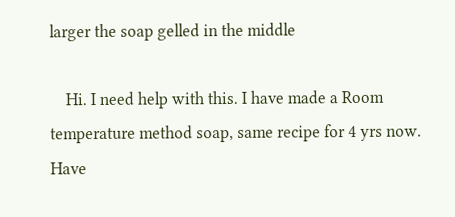larger the soap gelled in the middle

    Hi. I need help with this. I have made a Room temperature method soap, same recipe for 4 yrs now. Have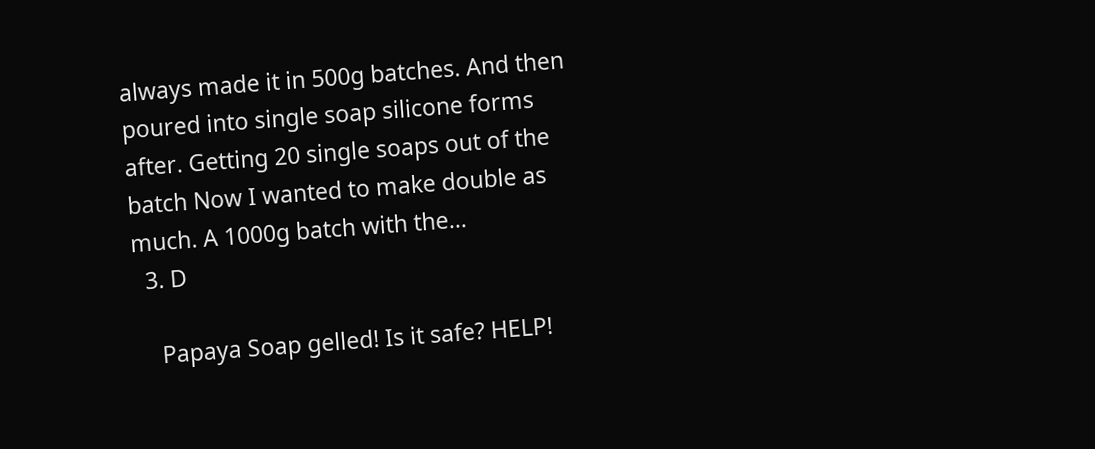always made it in 500g batches. And then poured into single soap silicone forms after. Getting 20 single soaps out of the batch Now I wanted to make double as much. A 1000g batch with the...
  3. D

    Papaya Soap gelled! Is it safe? HELP!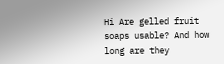Hi Are gelled fruit soaps usable? And how long are they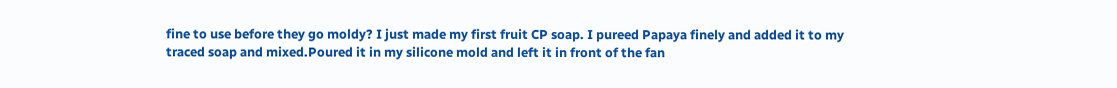fine to use before they go moldy? I just made my first fruit CP soap. I pureed Papaya finely and added it to my traced soap and mixed.Poured it in my silicone mold and left it in front of the fan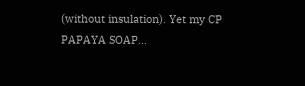(without insulation). Yet my CP PAPAYA SOAP...